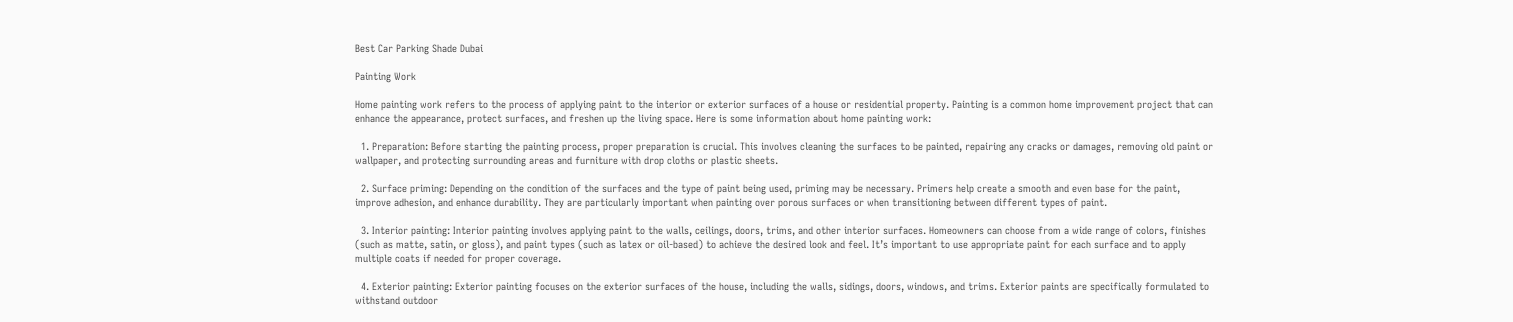Best Car Parking Shade Dubai

Painting Work

Home painting work refers to the process of applying paint to the interior or exterior surfaces of a house or residential property. Painting is a common home improvement project that can enhance the appearance, protect surfaces, and freshen up the living space. Here is some information about home painting work:

  1. Preparation: Before starting the painting process, proper preparation is crucial. This involves cleaning the surfaces to be painted, repairing any cracks or damages, removing old paint or wallpaper, and protecting surrounding areas and furniture with drop cloths or plastic sheets.

  2. Surface priming: Depending on the condition of the surfaces and the type of paint being used, priming may be necessary. Primers help create a smooth and even base for the paint, improve adhesion, and enhance durability. They are particularly important when painting over porous surfaces or when transitioning between different types of paint.

  3. Interior painting: Interior painting involves applying paint to the walls, ceilings, doors, trims, and other interior surfaces. Homeowners can choose from a wide range of colors, finishes (such as matte, satin, or gloss), and paint types (such as latex or oil-based) to achieve the desired look and feel. It’s important to use appropriate paint for each surface and to apply multiple coats if needed for proper coverage.

  4. Exterior painting: Exterior painting focuses on the exterior surfaces of the house, including the walls, sidings, doors, windows, and trims. Exterior paints are specifically formulated to withstand outdoor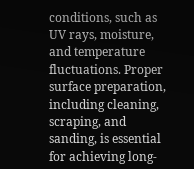conditions, such as UV rays, moisture, and temperature fluctuations. Proper surface preparation, including cleaning, scraping, and sanding, is essential for achieving long-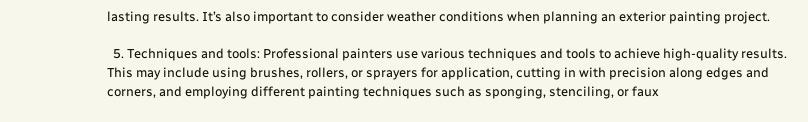lasting results. It’s also important to consider weather conditions when planning an exterior painting project.

  5. Techniques and tools: Professional painters use various techniques and tools to achieve high-quality results. This may include using brushes, rollers, or sprayers for application, cutting in with precision along edges and corners, and employing different painting techniques such as sponging, stenciling, or faux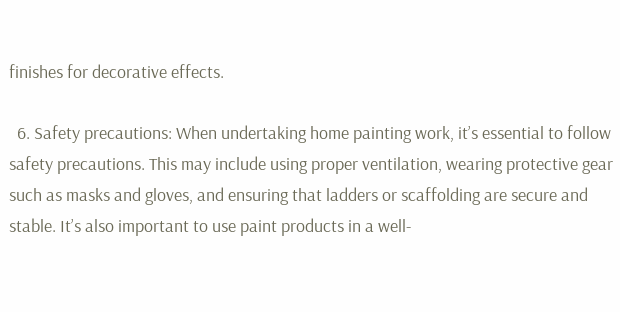finishes for decorative effects.

  6. Safety precautions: When undertaking home painting work, it’s essential to follow safety precautions. This may include using proper ventilation, wearing protective gear such as masks and gloves, and ensuring that ladders or scaffolding are secure and stable. It’s also important to use paint products in a well-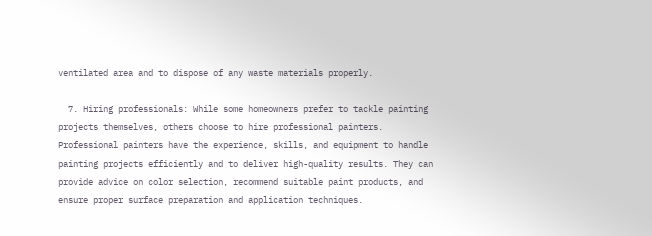ventilated area and to dispose of any waste materials properly.

  7. Hiring professionals: While some homeowners prefer to tackle painting projects themselves, others choose to hire professional painters. Professional painters have the experience, skills, and equipment to handle painting projects efficiently and to deliver high-quality results. They can provide advice on color selection, recommend suitable paint products, and ensure proper surface preparation and application techniques.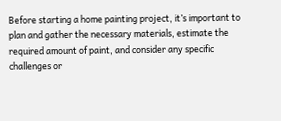Before starting a home painting project, it’s important to plan and gather the necessary materials, estimate the required amount of paint, and consider any specific challenges or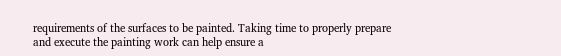requirements of the surfaces to be painted. Taking time to properly prepare and execute the painting work can help ensure a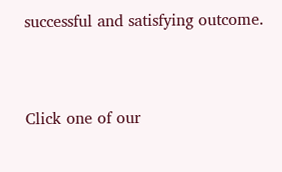successful and satisfying outcome.



Click one of our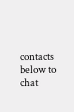contacts below to chat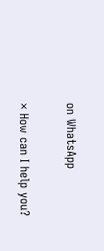on WhatsApp

× How can I help you?